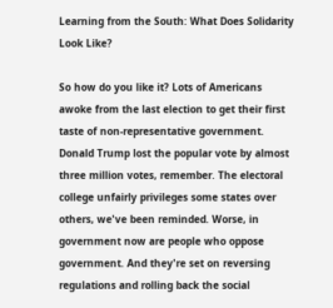Learning from the South: What Does Solidarity Look Like?

So how do you like it? Lots of Americans awoke from the last election to get their first taste of non-representative government. Donald Trump lost the popular vote by almost three million votes, remember. The electoral college unfairly privileges some states over others, we've been reminded. Worse, in government now are people who oppose government. And they're set on reversing regulations and rolling back the social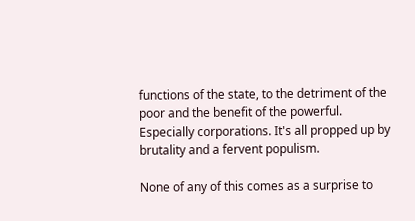functions of the state, to the detriment of the poor and the benefit of the powerful. Especially corporations. It's all propped up by brutality and a fervent populism.

None of any of this comes as a surprise to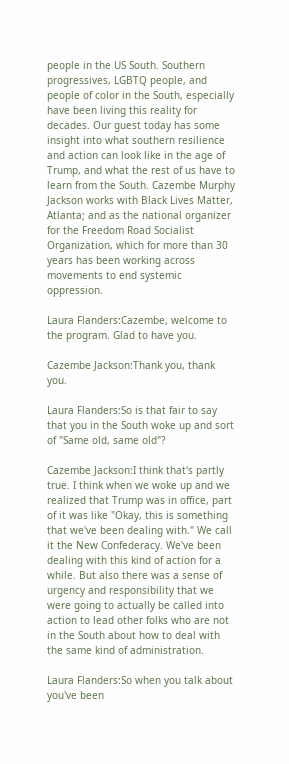people in the US South. Southern progressives, LGBTQ people, and people of color in the South, especially have been living this reality for decades. Our guest today has some insight into what southern resilience and action can look like in the age of Trump, and what the rest of us have to learn from the South. Cazembe Murphy Jackson works with Black Lives Matter, Atlanta; and as the national organizer for the Freedom Road Socialist Organization, which for more than 30 years has been working across movements to end systemic oppression.

Laura Flanders:Cazembe, welcome to the program. Glad to have you.

Cazembe Jackson:Thank you, thank you.

Laura Flanders:So is that fair to say that you in the South woke up and sort of "Same old, same old"?

Cazembe Jackson:I think that's partly true. I think when we woke up and we realized that Trump was in office, part of it was like "Okay, this is something that we've been dealing with." We call it the New Confederacy. We've been dealing with this kind of action for a while. But also there was a sense of urgency and responsibility that we were going to actually be called into action to lead other folks who are not in the South about how to deal with the same kind of administration.

Laura Flanders:So when you talk about you've been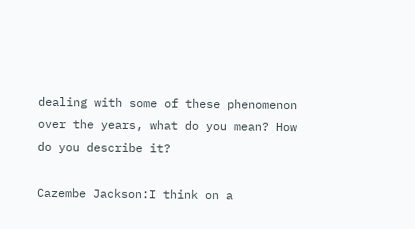dealing with some of these phenomenon over the years, what do you mean? How do you describe it?

Cazembe Jackson:I think on a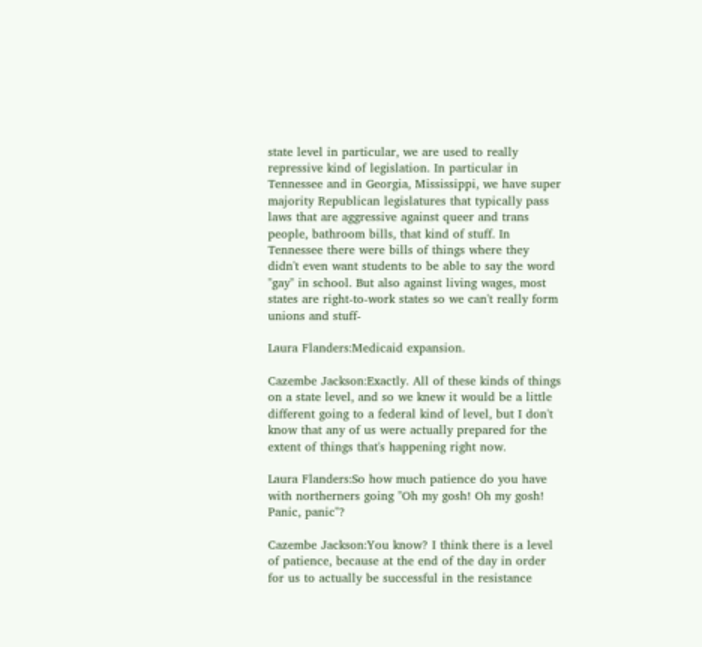state level in particular, we are used to really repressive kind of legislation. In particular in Tennessee and in Georgia, Mississippi, we have super majority Republican legislatures that typically pass laws that are aggressive against queer and trans people, bathroom bills, that kind of stuff. In Tennessee there were bills of things where they didn't even want students to be able to say the word "gay" in school. But also against living wages, most states are right-to-work states so we can't really form unions and stuff-

Laura Flanders:Medicaid expansion.

Cazembe Jackson:Exactly. All of these kinds of things on a state level, and so we knew it would be a little different going to a federal kind of level, but I don't know that any of us were actually prepared for the extent of things that's happening right now.

Laura Flanders:So how much patience do you have with northerners going "Oh my gosh! Oh my gosh! Panic, panic"?

Cazembe Jackson:You know? I think there is a level of patience, because at the end of the day in order for us to actually be successful in the resistance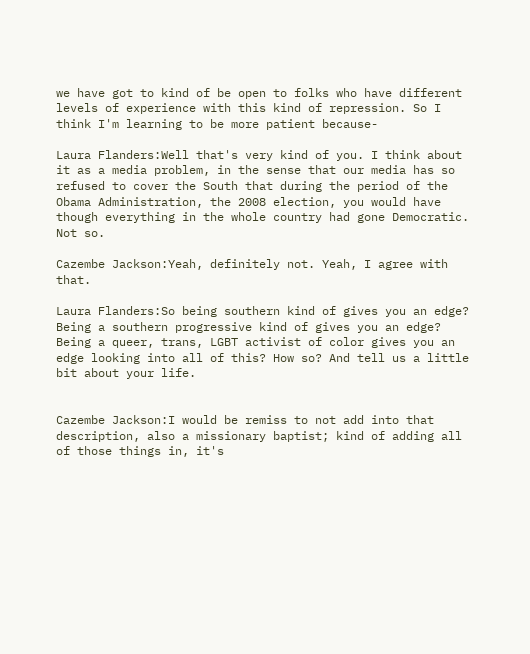we have got to kind of be open to folks who have different levels of experience with this kind of repression. So I think I'm learning to be more patient because-

Laura Flanders:Well that's very kind of you. I think about it as a media problem, in the sense that our media has so refused to cover the South that during the period of the Obama Administration, the 2008 election, you would have though everything in the whole country had gone Democratic. Not so.

Cazembe Jackson:Yeah, definitely not. Yeah, I agree with that.

Laura Flanders:So being southern kind of gives you an edge? Being a southern progressive kind of gives you an edge? Being a queer, trans, LGBT activist of color gives you an edge looking into all of this? How so? And tell us a little bit about your life.


Cazembe Jackson:I would be remiss to not add into that description, also a missionary baptist; kind of adding all of those things in, it's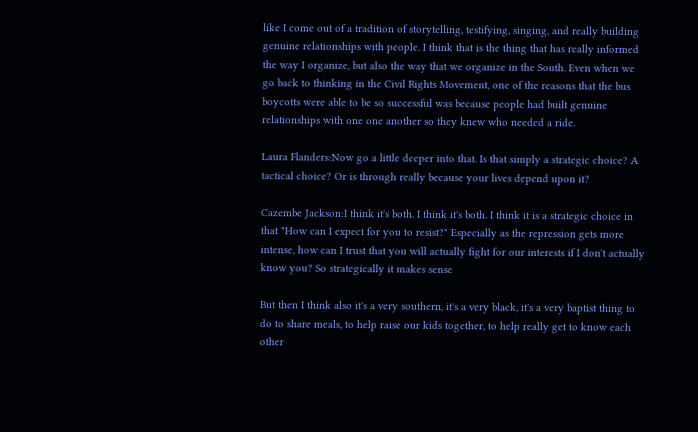like I come out of a tradition of storytelling, testifying, singing, and really building genuine relationships with people. I think that is the thing that has really informed the way I organize, but also the way that we organize in the South. Even when we go back to thinking in the Civil Rights Movement, one of the reasons that the bus boycotts were able to be so successful was because people had built genuine relationships with one one another so they knew who needed a ride.

Laura Flanders:Now go a little deeper into that. Is that simply a strategic choice? A tactical choice? Or is through really because your lives depend upon it?

Cazembe Jackson:I think it's both. I think it's both. I think it is a strategic choice in that "How can I expect for you to resist?" Especially as the repression gets more intense, how can I trust that you will actually fight for our interests if I don't actually know you? So strategically it makes sense

But then I think also it's a very southern, it's a very black, it's a very baptist thing to do to share meals, to help raise our kids together, to help really get to know each other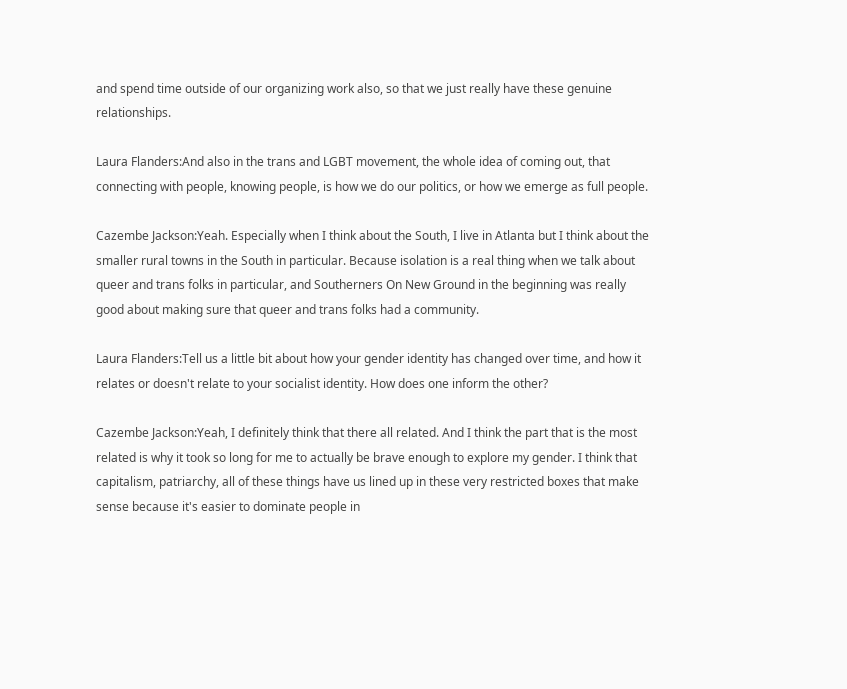and spend time outside of our organizing work also, so that we just really have these genuine relationships.

Laura Flanders:And also in the trans and LGBT movement, the whole idea of coming out, that connecting with people, knowing people, is how we do our politics, or how we emerge as full people.

Cazembe Jackson:Yeah. Especially when I think about the South, I live in Atlanta but I think about the smaller rural towns in the South in particular. Because isolation is a real thing when we talk about queer and trans folks in particular, and Southerners On New Ground in the beginning was really good about making sure that queer and trans folks had a community.

Laura Flanders:Tell us a little bit about how your gender identity has changed over time, and how it relates or doesn't relate to your socialist identity. How does one inform the other?

Cazembe Jackson:Yeah, I definitely think that there all related. And I think the part that is the most related is why it took so long for me to actually be brave enough to explore my gender. I think that capitalism, patriarchy, all of these things have us lined up in these very restricted boxes that make sense because it's easier to dominate people in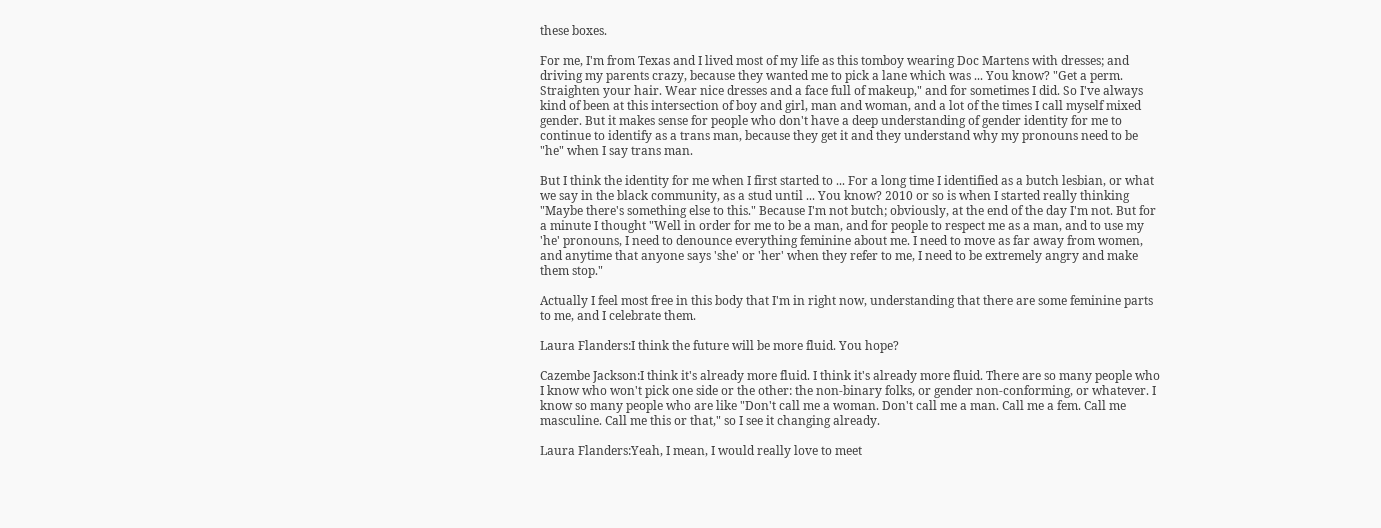these boxes.

For me, I'm from Texas and I lived most of my life as this tomboy wearing Doc Martens with dresses; and driving my parents crazy, because they wanted me to pick a lane which was ... You know? "Get a perm. Straighten your hair. Wear nice dresses and a face full of makeup," and for sometimes I did. So I've always kind of been at this intersection of boy and girl, man and woman, and a lot of the times I call myself mixed gender. But it makes sense for people who don't have a deep understanding of gender identity for me to continue to identify as a trans man, because they get it and they understand why my pronouns need to be "he" when I say trans man.

But I think the identity for me when I first started to ... For a long time I identified as a butch lesbian, or what we say in the black community, as a stud until ... You know? 2010 or so is when I started really thinking "Maybe there's something else to this." Because I'm not butch; obviously, at the end of the day I'm not. But for a minute I thought "Well in order for me to be a man, and for people to respect me as a man, and to use my 'he' pronouns, I need to denounce everything feminine about me. I need to move as far away from women, and anytime that anyone says 'she' or 'her' when they refer to me, I need to be extremely angry and make them stop."

Actually I feel most free in this body that I'm in right now, understanding that there are some feminine parts to me, and I celebrate them.

Laura Flanders:I think the future will be more fluid. You hope?

Cazembe Jackson:I think it's already more fluid. I think it's already more fluid. There are so many people who I know who won't pick one side or the other: the non-binary folks, or gender non-conforming, or whatever. I know so many people who are like "Don't call me a woman. Don't call me a man. Call me a fem. Call me masculine. Call me this or that," so I see it changing already.

Laura Flanders:Yeah, I mean, I would really love to meet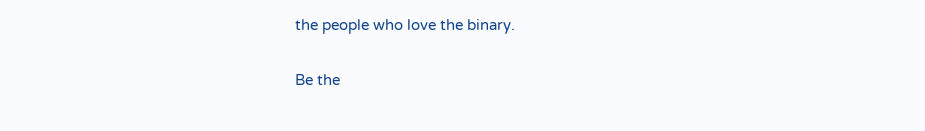the people who love the binary.


Be the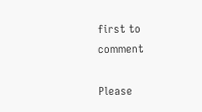first to comment

Please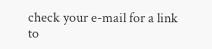check your e-mail for a link to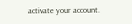activate your account.